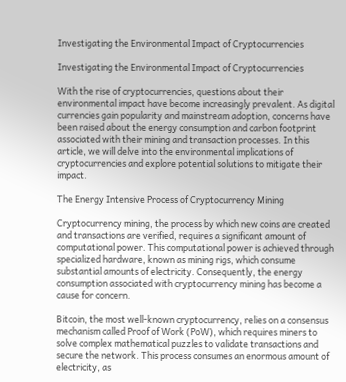Investigating the Environmental Impact of Cryptocurrencies

Investigating the Environmental Impact of Cryptocurrencies

With the rise of cryptocurrencies, questions about their environmental impact have become increasingly prevalent. As digital currencies gain popularity and mainstream adoption, concerns have been raised about the energy consumption and carbon footprint associated with their mining and transaction processes. In this article, we will delve into the environmental implications of cryptocurrencies and explore potential solutions to mitigate their impact.

The Energy Intensive Process of Cryptocurrency Mining

Cryptocurrency mining, the process by which new coins are created and transactions are verified, requires a significant amount of computational power. This computational power is achieved through specialized hardware, known as mining rigs, which consume substantial amounts of electricity. Consequently, the energy consumption associated with cryptocurrency mining has become a cause for concern.

Bitcoin, the most well-known cryptocurrency, relies on a consensus mechanism called Proof of Work (PoW), which requires miners to solve complex mathematical puzzles to validate transactions and secure the network. This process consumes an enormous amount of electricity, as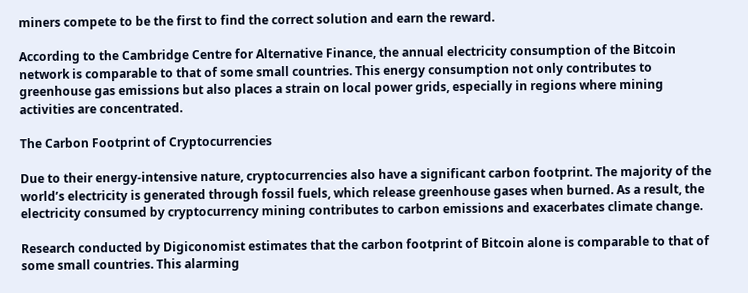miners compete to be the first to find the correct solution and earn the reward.

According to the Cambridge Centre for Alternative Finance, the annual electricity consumption of the Bitcoin network is comparable to that of some small countries. This energy consumption not only contributes to greenhouse gas emissions but also places a strain on local power grids, especially in regions where mining activities are concentrated.

The Carbon Footprint of Cryptocurrencies

Due to their energy-intensive nature, cryptocurrencies also have a significant carbon footprint. The majority of the world’s electricity is generated through fossil fuels, which release greenhouse gases when burned. As a result, the electricity consumed by cryptocurrency mining contributes to carbon emissions and exacerbates climate change.

Research conducted by Digiconomist estimates that the carbon footprint of Bitcoin alone is comparable to that of some small countries. This alarming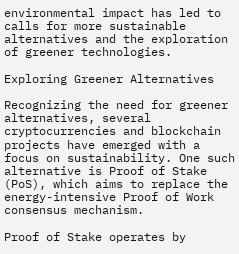environmental impact has led to calls for more sustainable alternatives and the exploration of greener technologies.

Exploring Greener Alternatives

Recognizing the need for greener alternatives, several cryptocurrencies and blockchain projects have emerged with a focus on sustainability. One such alternative is Proof of Stake (PoS), which aims to replace the energy-intensive Proof of Work consensus mechanism.

Proof of Stake operates by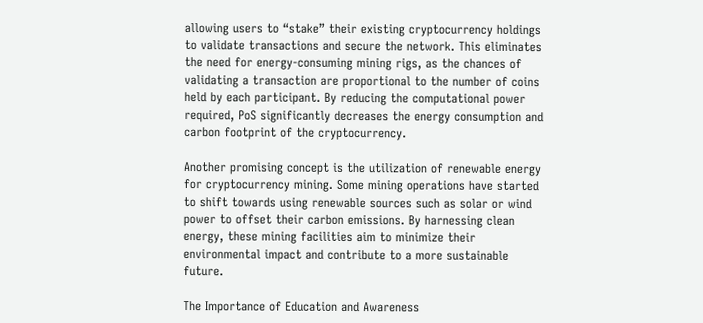allowing users to “stake” their existing cryptocurrency holdings to validate transactions and secure the network. This eliminates the need for energy-consuming mining rigs, as the chances of validating a transaction are proportional to the number of coins held by each participant. By reducing the computational power required, PoS significantly decreases the energy consumption and carbon footprint of the cryptocurrency.

Another promising concept is the utilization of renewable energy for cryptocurrency mining. Some mining operations have started to shift towards using renewable sources such as solar or wind power to offset their carbon emissions. By harnessing clean energy, these mining facilities aim to minimize their environmental impact and contribute to a more sustainable future.

The Importance of Education and Awareness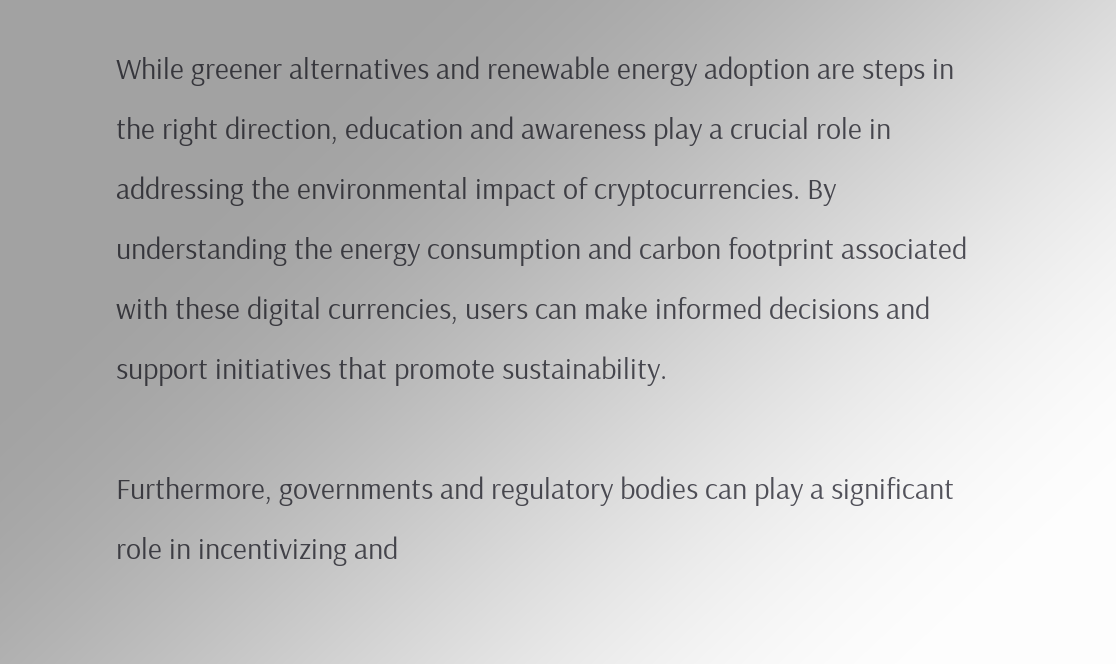While greener alternatives and renewable energy adoption are steps in the right direction, education and awareness play a crucial role in addressing the environmental impact of cryptocurrencies. By understanding the energy consumption and carbon footprint associated with these digital currencies, users can make informed decisions and support initiatives that promote sustainability.

Furthermore, governments and regulatory bodies can play a significant role in incentivizing and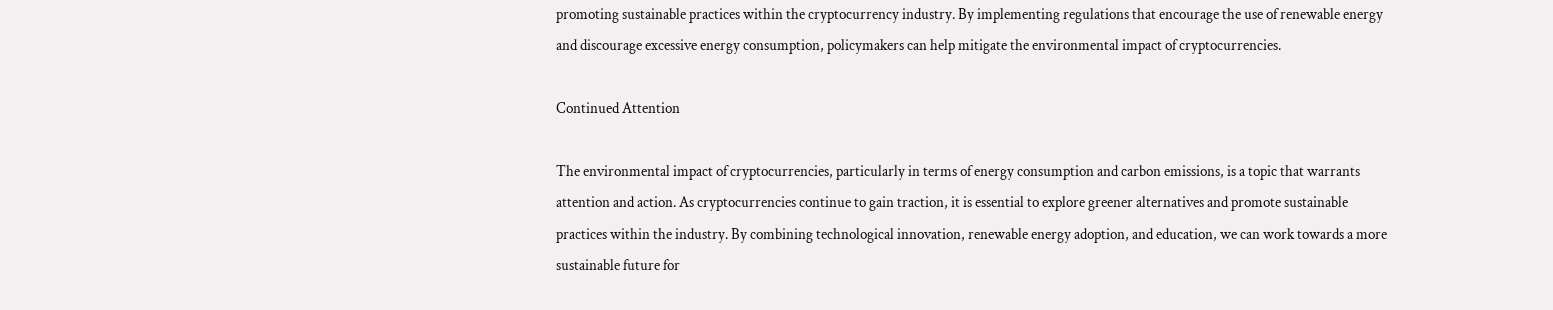promoting sustainable practices within the cryptocurrency industry. By implementing regulations that encourage the use of renewable energy and discourage excessive energy consumption, policymakers can help mitigate the environmental impact of cryptocurrencies.

Continued Attention

The environmental impact of cryptocurrencies, particularly in terms of energy consumption and carbon emissions, is a topic that warrants attention and action. As cryptocurrencies continue to gain traction, it is essential to explore greener alternatives and promote sustainable practices within the industry. By combining technological innovation, renewable energy adoption, and education, we can work towards a more sustainable future for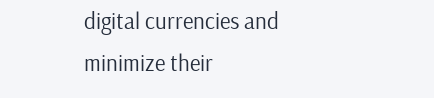digital currencies and minimize their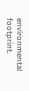environmental footprint.